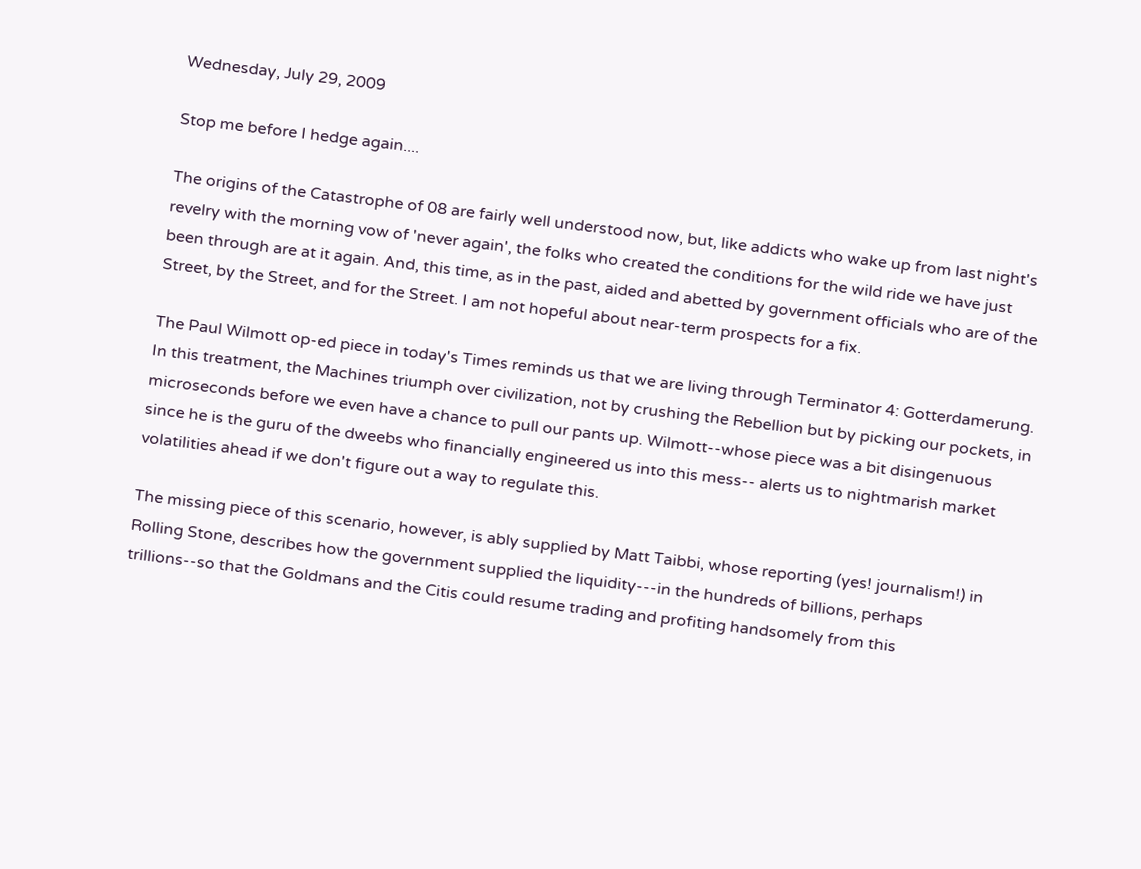Wednesday, July 29, 2009

Stop me before I hedge again....

The origins of the Catastrophe of 08 are fairly well understood now, but, like addicts who wake up from last night's revelry with the morning vow of 'never again', the folks who created the conditions for the wild ride we have just been through are at it again. And, this time, as in the past, aided and abetted by government officials who are of the Street, by the Street, and for the Street. I am not hopeful about near-term prospects for a fix.

The Paul Wilmott op-ed piece in today's Times reminds us that we are living through Terminator 4: Gotterdamerung. In this treatment, the Machines triumph over civilization, not by crushing the Rebellion but by picking our pockets, in microseconds before we even have a chance to pull our pants up. Wilmott--whose piece was a bit disingenuous since he is the guru of the dweebs who financially engineered us into this mess-- alerts us to nightmarish market volatilities ahead if we don't figure out a way to regulate this.

The missing piece of this scenario, however, is ably supplied by Matt Taibbi, whose reporting (yes! journalism!) in Rolling Stone, describes how the government supplied the liquidity---in the hundreds of billions, perhaps trillions--so that the Goldmans and the Citis could resume trading and profiting handsomely from this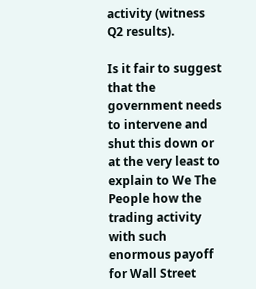activity (witness Q2 results).

Is it fair to suggest that the government needs to intervene and shut this down or at the very least to explain to We The People how the trading activity with such enormous payoff for Wall Street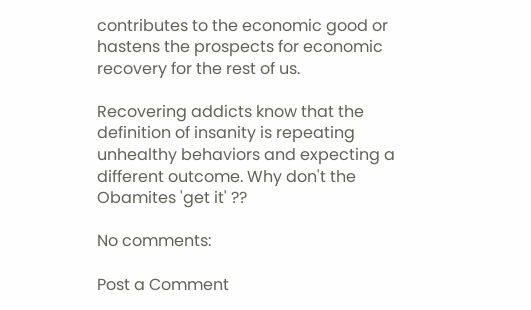contributes to the economic good or hastens the prospects for economic recovery for the rest of us.

Recovering addicts know that the definition of insanity is repeating unhealthy behaviors and expecting a different outcome. Why don't the Obamites 'get it' ??

No comments:

Post a Comment